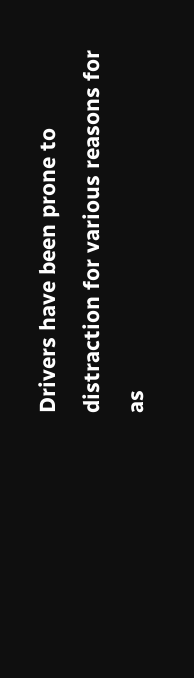Drivers have been prone to distraction for various reasons for as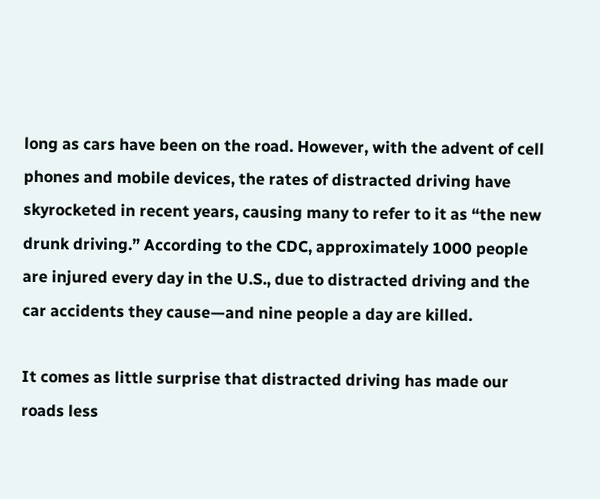long as cars have been on the road. However, with the advent of cell phones and mobile devices, the rates of distracted driving have skyrocketed in recent years, causing many to refer to it as “the new drunk driving.” According to the CDC, approximately 1000 people are injured every day in the U.S., due to distracted driving and the car accidents they cause—and nine people a day are killed.

It comes as little surprise that distracted driving has made our roads less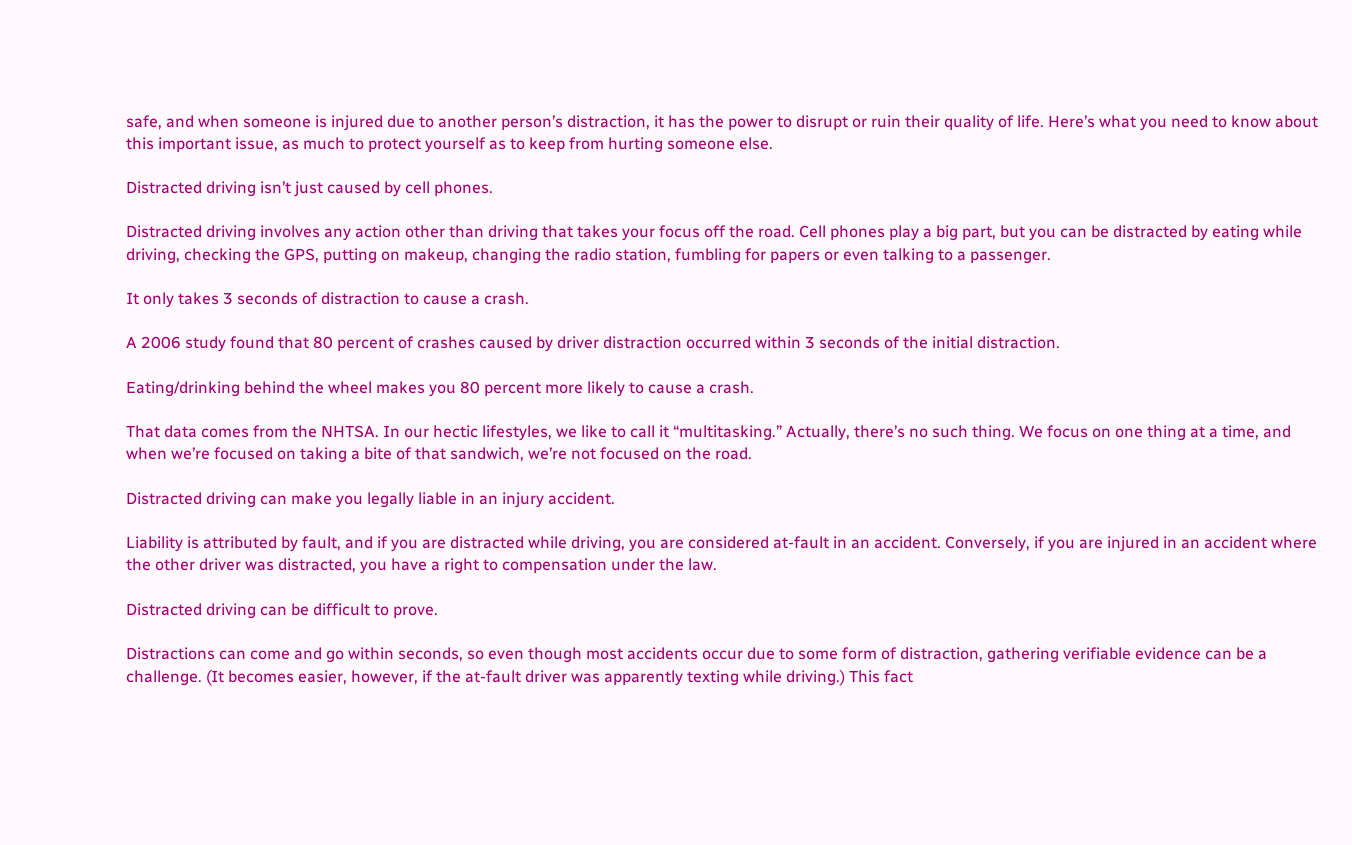safe, and when someone is injured due to another person’s distraction, it has the power to disrupt or ruin their quality of life. Here’s what you need to know about this important issue, as much to protect yourself as to keep from hurting someone else.

Distracted driving isn’t just caused by cell phones.

Distracted driving involves any action other than driving that takes your focus off the road. Cell phones play a big part, but you can be distracted by eating while driving, checking the GPS, putting on makeup, changing the radio station, fumbling for papers or even talking to a passenger.

It only takes 3 seconds of distraction to cause a crash.

A 2006 study found that 80 percent of crashes caused by driver distraction occurred within 3 seconds of the initial distraction.

Eating/drinking behind the wheel makes you 80 percent more likely to cause a crash.

That data comes from the NHTSA. In our hectic lifestyles, we like to call it “multitasking.” Actually, there’s no such thing. We focus on one thing at a time, and when we’re focused on taking a bite of that sandwich, we’re not focused on the road.

Distracted driving can make you legally liable in an injury accident.

Liability is attributed by fault, and if you are distracted while driving, you are considered at-fault in an accident. Conversely, if you are injured in an accident where the other driver was distracted, you have a right to compensation under the law.

Distracted driving can be difficult to prove.

Distractions can come and go within seconds, so even though most accidents occur due to some form of distraction, gathering verifiable evidence can be a challenge. (It becomes easier, however, if the at-fault driver was apparently texting while driving.) This fact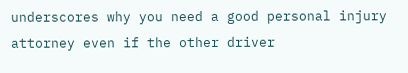underscores why you need a good personal injury attorney even if the other driver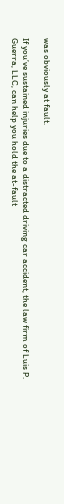was obviously at fault.

If you’ve sustained injuries due to a distracted driving car accident, the law firm of Luis P. Guerra, LLC, can help you hold the at-fault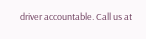driver accountable. Call us at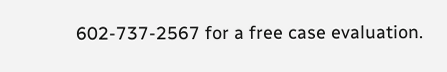602-737-2567 for a free case evaluation.